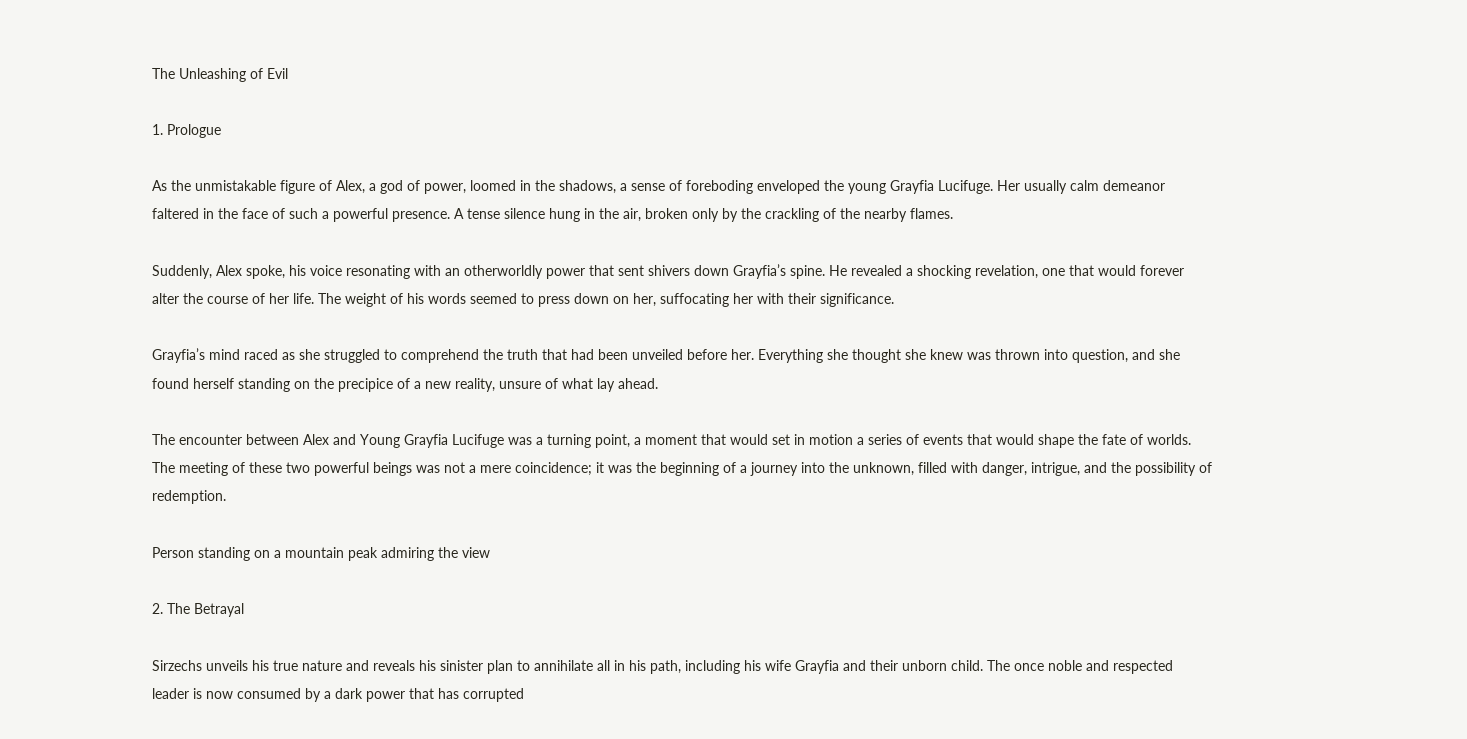The Unleashing of Evil

1. Prologue

As the unmistakable figure of Alex, a god of power, loomed in the shadows, a sense of foreboding enveloped the young Grayfia Lucifuge. Her usually calm demeanor faltered in the face of such a powerful presence. A tense silence hung in the air, broken only by the crackling of the nearby flames.

Suddenly, Alex spoke, his voice resonating with an otherworldly power that sent shivers down Grayfia’s spine. He revealed a shocking revelation, one that would forever alter the course of her life. The weight of his words seemed to press down on her, suffocating her with their significance.

Grayfia’s mind raced as she struggled to comprehend the truth that had been unveiled before her. Everything she thought she knew was thrown into question, and she found herself standing on the precipice of a new reality, unsure of what lay ahead.

The encounter between Alex and Young Grayfia Lucifuge was a turning point, a moment that would set in motion a series of events that would shape the fate of worlds. The meeting of these two powerful beings was not a mere coincidence; it was the beginning of a journey into the unknown, filled with danger, intrigue, and the possibility of redemption.

Person standing on a mountain peak admiring the view

2. The Betrayal

Sirzechs unveils his true nature and reveals his sinister plan to annihilate all in his path, including his wife Grayfia and their unborn child. The once noble and respected leader is now consumed by a dark power that has corrupted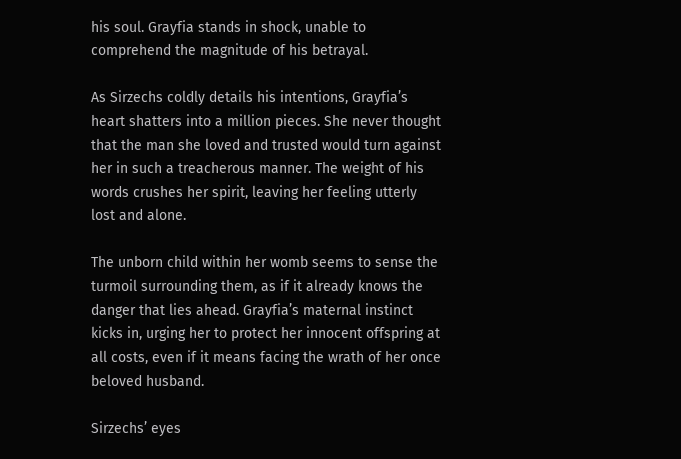his soul. Grayfia stands in shock, unable to comprehend the magnitude of his betrayal.

As Sirzechs coldly details his intentions, Grayfia’s heart shatters into a million pieces. She never thought that the man she loved and trusted would turn against her in such a treacherous manner. The weight of his words crushes her spirit, leaving her feeling utterly lost and alone.

The unborn child within her womb seems to sense the turmoil surrounding them, as if it already knows the danger that lies ahead. Grayfia’s maternal instinct kicks in, urging her to protect her innocent offspring at all costs, even if it means facing the wrath of her once beloved husband.

Sirzechs’ eyes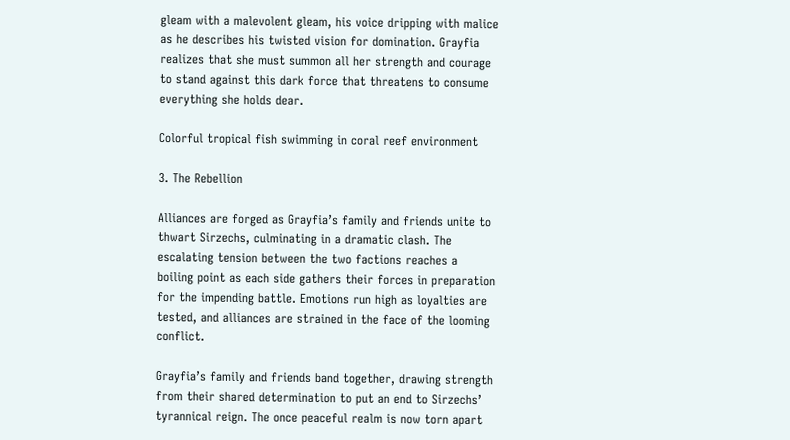gleam with a malevolent gleam, his voice dripping with malice as he describes his twisted vision for domination. Grayfia realizes that she must summon all her strength and courage to stand against this dark force that threatens to consume everything she holds dear.

Colorful tropical fish swimming in coral reef environment

3. The Rebellion

Alliances are forged as Grayfia’s family and friends unite to thwart Sirzechs, culminating in a dramatic clash. The escalating tension between the two factions reaches a boiling point as each side gathers their forces in preparation for the impending battle. Emotions run high as loyalties are tested, and alliances are strained in the face of the looming conflict.

Grayfia’s family and friends band together, drawing strength from their shared determination to put an end to Sirzechs’ tyrannical reign. The once peaceful realm is now torn apart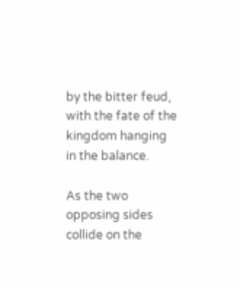by the bitter feud, with the fate of the kingdom hanging in the balance.

As the two opposing sides collide on the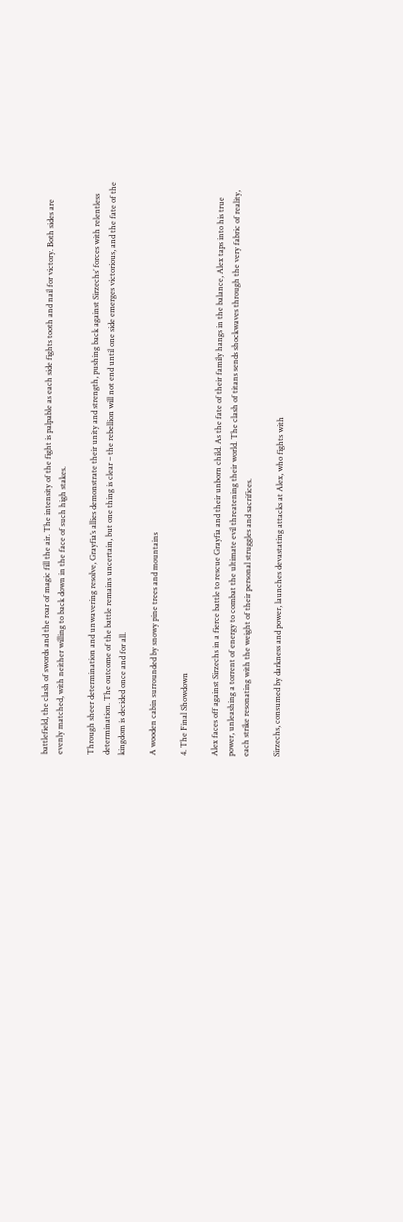battlefield, the clash of swords and the roar of magic fill the air. The intensity of the fight is palpable as each side fights tooth and nail for victory. Both sides are evenly matched, with neither willing to back down in the face of such high stakes.

Through sheer determination and unwavering resolve, Grayfia’s allies demonstrate their unity and strength, pushing back against Sirzechs’ forces with relentless determination. The outcome of the battle remains uncertain, but one thing is clear – the rebellion will not end until one side emerges victorious, and the fate of the kingdom is decided once and for all.

A wooden cabin surrounded by snowy pine trees and mountains

4. The Final Showdown

Alex faces off against Sirzechs in a fierce battle to rescue Grayfia and their unborn child. As the fate of their family hangs in the balance, Alex taps into his true power, unleashing a torrent of energy to combat the ultimate evil threatening their world. The clash of titans sends shockwaves through the very fabric of reality, each strike resonating with the weight of their personal struggles and sacrifices.

Sirzechs, consumed by darkness and power, launches devastating attacks at Alex, who fights with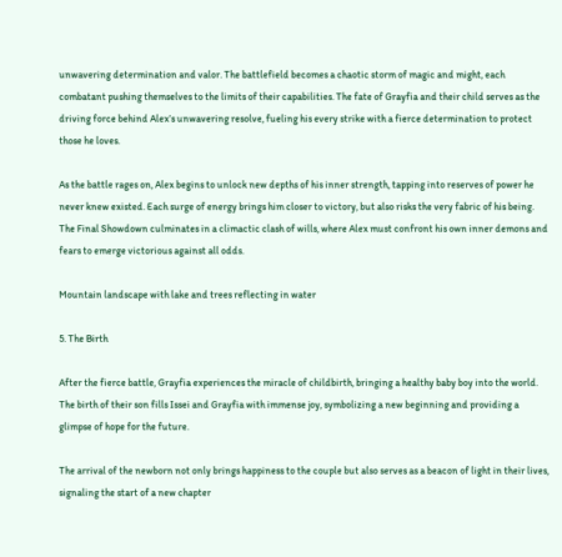unwavering determination and valor. The battlefield becomes a chaotic storm of magic and might, each combatant pushing themselves to the limits of their capabilities. The fate of Grayfia and their child serves as the driving force behind Alex’s unwavering resolve, fueling his every strike with a fierce determination to protect those he loves.

As the battle rages on, Alex begins to unlock new depths of his inner strength, tapping into reserves of power he never knew existed. Each surge of energy brings him closer to victory, but also risks the very fabric of his being. The Final Showdown culminates in a climactic clash of wills, where Alex must confront his own inner demons and fears to emerge victorious against all odds.

Mountain landscape with lake and trees reflecting in water

5. The Birth

After the fierce battle, Grayfia experiences the miracle of childbirth, bringing a healthy baby boy into the world. The birth of their son fills Issei and Grayfia with immense joy, symbolizing a new beginning and providing a glimpse of hope for the future.

The arrival of the newborn not only brings happiness to the couple but also serves as a beacon of light in their lives, signaling the start of a new chapter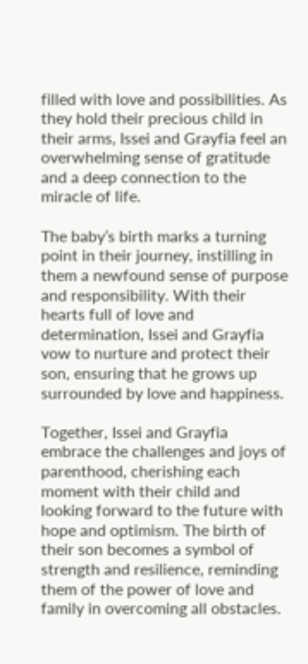filled with love and possibilities. As they hold their precious child in their arms, Issei and Grayfia feel an overwhelming sense of gratitude and a deep connection to the miracle of life.

The baby’s birth marks a turning point in their journey, instilling in them a newfound sense of purpose and responsibility. With their hearts full of love and determination, Issei and Grayfia vow to nurture and protect their son, ensuring that he grows up surrounded by love and happiness.

Together, Issei and Grayfia embrace the challenges and joys of parenthood, cherishing each moment with their child and looking forward to the future with hope and optimism. The birth of their son becomes a symbol of strength and resilience, reminding them of the power of love and family in overcoming all obstacles.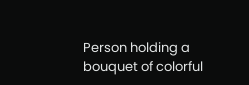Person holding a bouquet of colorful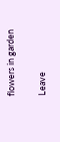flowers in garden

Leave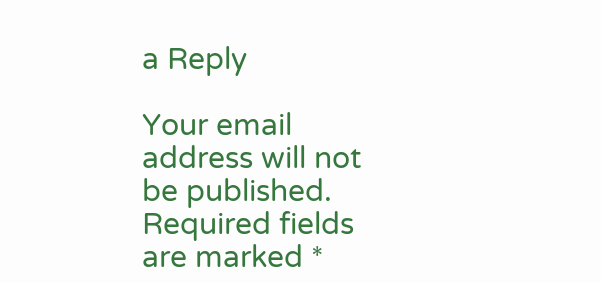a Reply

Your email address will not be published. Required fields are marked *